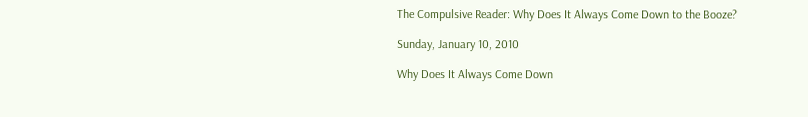The Compulsive Reader: Why Does It Always Come Down to the Booze?

Sunday, January 10, 2010

Why Does It Always Come Down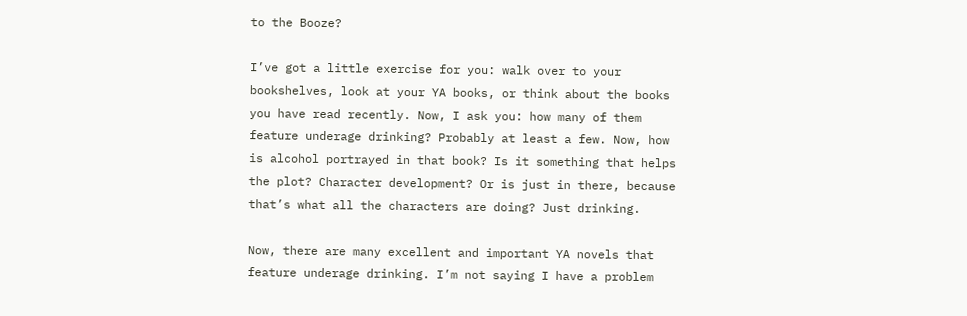to the Booze?

I’ve got a little exercise for you: walk over to your bookshelves, look at your YA books, or think about the books you have read recently. Now, I ask you: how many of them feature underage drinking? Probably at least a few. Now, how is alcohol portrayed in that book? Is it something that helps the plot? Character development? Or is just in there, because that’s what all the characters are doing? Just drinking.

Now, there are many excellent and important YA novels that feature underage drinking. I’m not saying I have a problem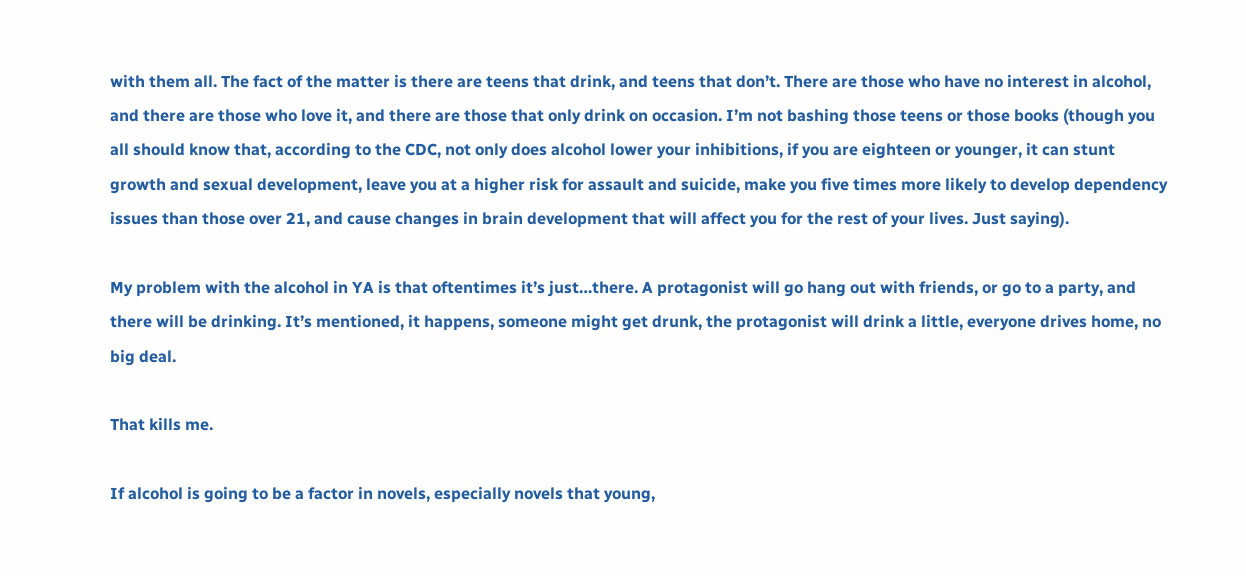with them all. The fact of the matter is there are teens that drink, and teens that don’t. There are those who have no interest in alcohol, and there are those who love it, and there are those that only drink on occasion. I’m not bashing those teens or those books (though you all should know that, according to the CDC, not only does alcohol lower your inhibitions, if you are eighteen or younger, it can stunt growth and sexual development, leave you at a higher risk for assault and suicide, make you five times more likely to develop dependency issues than those over 21, and cause changes in brain development that will affect you for the rest of your lives. Just saying).

My problem with the alcohol in YA is that oftentimes it’s just…there. A protagonist will go hang out with friends, or go to a party, and there will be drinking. It’s mentioned, it happens, someone might get drunk, the protagonist will drink a little, everyone drives home, no big deal.

That kills me.

If alcohol is going to be a factor in novels, especially novels that young,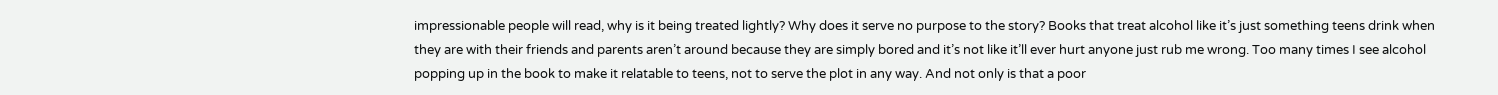impressionable people will read, why is it being treated lightly? Why does it serve no purpose to the story? Books that treat alcohol like it’s just something teens drink when they are with their friends and parents aren’t around because they are simply bored and it’s not like it’ll ever hurt anyone just rub me wrong. Too many times I see alcohol popping up in the book to make it relatable to teens, not to serve the plot in any way. And not only is that a poor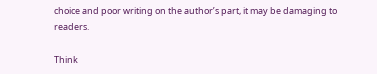choice and poor writing on the author’s part, it may be damaging to readers.

Think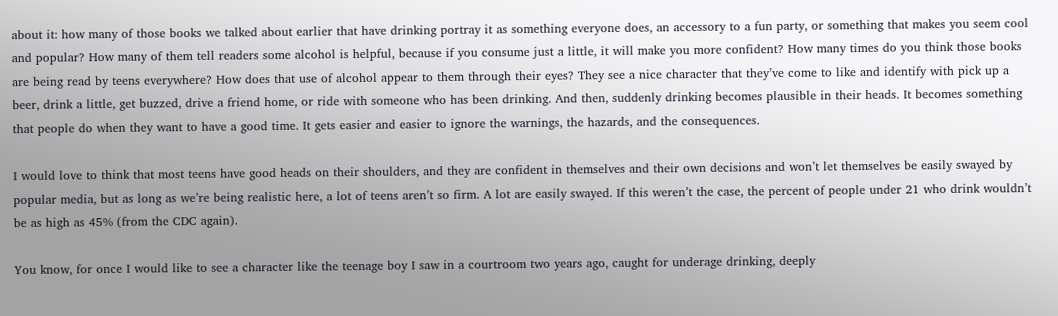about it: how many of those books we talked about earlier that have drinking portray it as something everyone does, an accessory to a fun party, or something that makes you seem cool and popular? How many of them tell readers some alcohol is helpful, because if you consume just a little, it will make you more confident? How many times do you think those books are being read by teens everywhere? How does that use of alcohol appear to them through their eyes? They see a nice character that they’ve come to like and identify with pick up a beer, drink a little, get buzzed, drive a friend home, or ride with someone who has been drinking. And then, suddenly drinking becomes plausible in their heads. It becomes something that people do when they want to have a good time. It gets easier and easier to ignore the warnings, the hazards, and the consequences.

I would love to think that most teens have good heads on their shoulders, and they are confident in themselves and their own decisions and won’t let themselves be easily swayed by popular media, but as long as we’re being realistic here, a lot of teens aren’t so firm. A lot are easily swayed. If this weren’t the case, the percent of people under 21 who drink wouldn’t be as high as 45% (from the CDC again).

You know, for once I would like to see a character like the teenage boy I saw in a courtroom two years ago, caught for underage drinking, deeply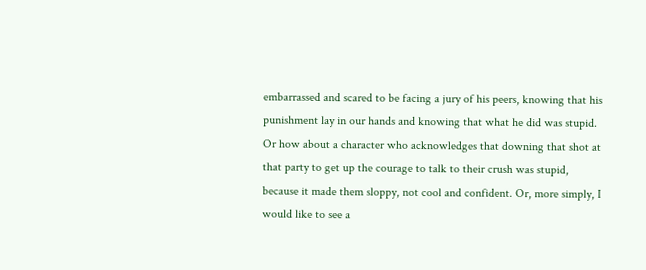embarrassed and scared to be facing a jury of his peers, knowing that his punishment lay in our hands and knowing that what he did was stupid. Or how about a character who acknowledges that downing that shot at that party to get up the courage to talk to their crush was stupid, because it made them sloppy, not cool and confident. Or, more simply, I would like to see a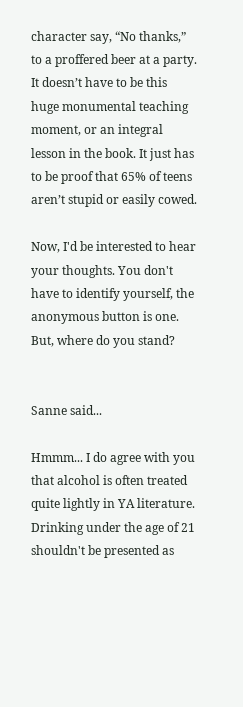character say, “No thanks,” to a proffered beer at a party. It doesn’t have to be this huge monumental teaching moment, or an integral lesson in the book. It just has to be proof that 65% of teens aren’t stupid or easily cowed.

Now, I'd be interested to hear your thoughts. You don't have to identify yourself, the anonymous button is one. But, where do you stand?


Sanne said...

Hmmm... I do agree with you that alcohol is often treated quite lightly in YA literature. Drinking under the age of 21 shouldn't be presented as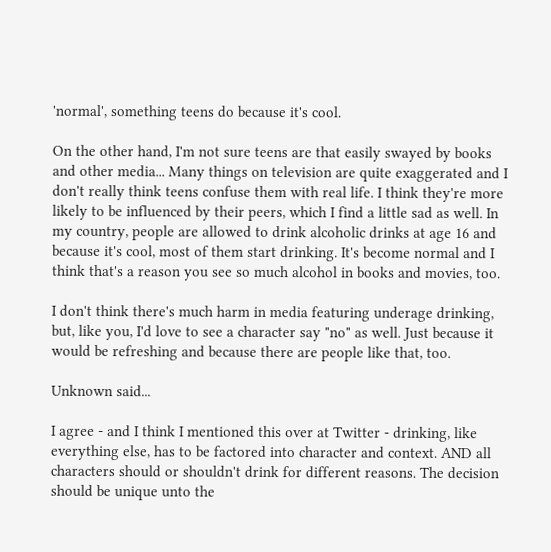'normal', something teens do because it's cool.

On the other hand, I'm not sure teens are that easily swayed by books and other media... Many things on television are quite exaggerated and I don't really think teens confuse them with real life. I think they're more likely to be influenced by their peers, which I find a little sad as well. In my country, people are allowed to drink alcoholic drinks at age 16 and because it's cool, most of them start drinking. It's become normal and I think that's a reason you see so much alcohol in books and movies, too.

I don't think there's much harm in media featuring underage drinking, but, like you, I'd love to see a character say "no" as well. Just because it would be refreshing and because there are people like that, too.

Unknown said...

I agree - and I think I mentioned this over at Twitter - drinking, like everything else, has to be factored into character and context. AND all characters should or shouldn't drink for different reasons. The decision should be unique unto the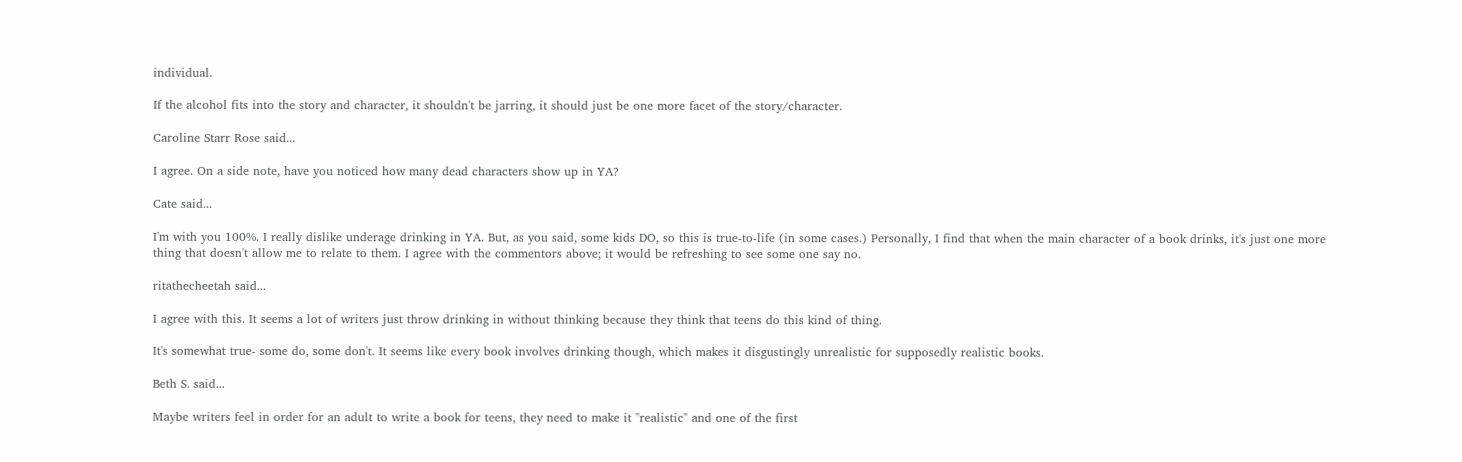individual.

If the alcohol fits into the story and character, it shouldn't be jarring, it should just be one more facet of the story/character.

Caroline Starr Rose said...

I agree. On a side note, have you noticed how many dead characters show up in YA?

Cate said...

I'm with you 100%. I really dislike underage drinking in YA. But, as you said, some kids DO, so this is true-to-life (in some cases.) Personally, I find that when the main character of a book drinks, it's just one more thing that doesn't allow me to relate to them. I agree with the commentors above; it would be refreshing to see some one say no.

ritathecheetah said...

I agree with this. It seems a lot of writers just throw drinking in without thinking because they think that teens do this kind of thing.

It's somewhat true- some do, some don't. It seems like every book involves drinking though, which makes it disgustingly unrealistic for supposedly realistic books.

Beth S. said...

Maybe writers feel in order for an adult to write a book for teens, they need to make it "realistic" and one of the first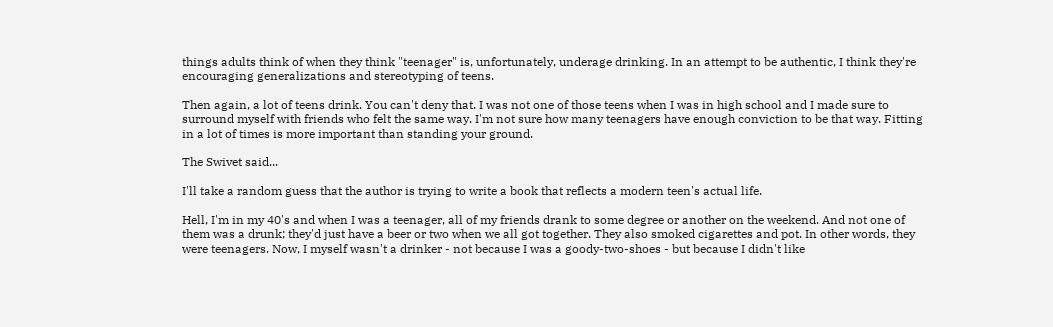things adults think of when they think "teenager" is, unfortunately, underage drinking. In an attempt to be authentic, I think they're encouraging generalizations and stereotyping of teens.

Then again, a lot of teens drink. You can't deny that. I was not one of those teens when I was in high school and I made sure to surround myself with friends who felt the same way. I'm not sure how many teenagers have enough conviction to be that way. Fitting in a lot of times is more important than standing your ground.

The Swivet said...

I'll take a random guess that the author is trying to write a book that reflects a modern teen's actual life.

Hell, I'm in my 40's and when I was a teenager, all of my friends drank to some degree or another on the weekend. And not one of them was a drunk; they'd just have a beer or two when we all got together. They also smoked cigarettes and pot. In other words, they were teenagers. Now, I myself wasn't a drinker - not because I was a goody-two-shoes - but because I didn't like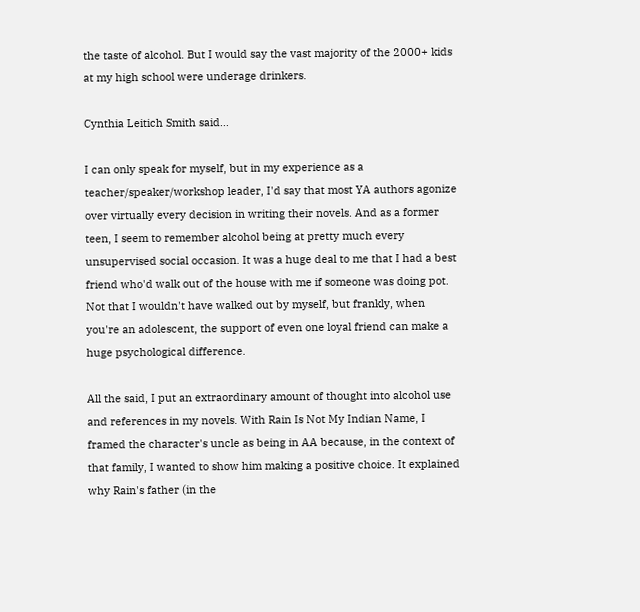the taste of alcohol. But I would say the vast majority of the 2000+ kids at my high school were underage drinkers.

Cynthia Leitich Smith said...

I can only speak for myself, but in my experience as a teacher/speaker/workshop leader, I'd say that most YA authors agonize over virtually every decision in writing their novels. And as a former teen, I seem to remember alcohol being at pretty much every unsupervised social occasion. It was a huge deal to me that I had a best friend who'd walk out of the house with me if someone was doing pot. Not that I wouldn't have walked out by myself, but frankly, when you're an adolescent, the support of even one loyal friend can make a huge psychological difference.

All the said, I put an extraordinary amount of thought into alcohol use and references in my novels. With Rain Is Not My Indian Name, I framed the character's uncle as being in AA because, in the context of that family, I wanted to show him making a positive choice. It explained why Rain's father (in the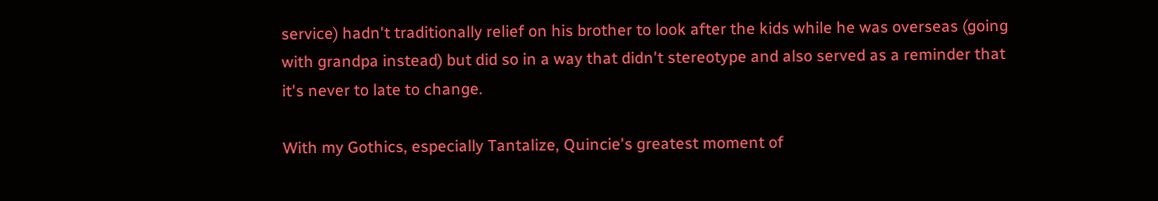service) hadn't traditionally relief on his brother to look after the kids while he was overseas (going with grandpa instead) but did so in a way that didn't stereotype and also served as a reminder that it's never to late to change.

With my Gothics, especially Tantalize, Quincie's greatest moment of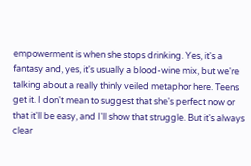empowerment is when she stops drinking. Yes, it's a fantasy and, yes, it's usually a blood-wine mix, but we're talking about a really thinly veiled metaphor here. Teens get it. I don't mean to suggest that she's perfect now or that it'll be easy, and I'll show that struggle. But it's always clear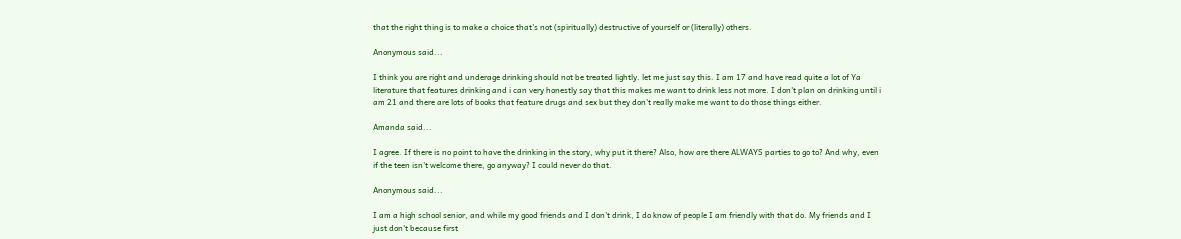that the right thing is to make a choice that's not (spiritually) destructive of yourself or (literally) others.

Anonymous said...

I think you are right and underage drinking should not be treated lightly. let me just say this. I am 17 and have read quite a lot of Ya literature that features drinking and i can very honestly say that this makes me want to drink less not more. I don't plan on drinking until i am 21 and there are lots of books that feature drugs and sex but they don't really make me want to do those things either.

Amanda said...

I agree. If there is no point to have the drinking in the story, why put it there? Also, how are there ALWAYS parties to go to? And why, even if the teen isn't welcome there, go anyway? I could never do that.

Anonymous said...

I am a high school senior, and while my good friends and I don't drink, I do know of people I am friendly with that do. My friends and I just don't because first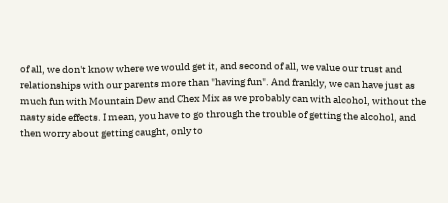of all, we don't know where we would get it, and second of all, we value our trust and relationships with our parents more than "having fun". And frankly, we can have just as much fun with Mountain Dew and Chex Mix as we probably can with alcohol, without the nasty side effects. I mean, you have to go through the trouble of getting the alcohol, and then worry about getting caught, only to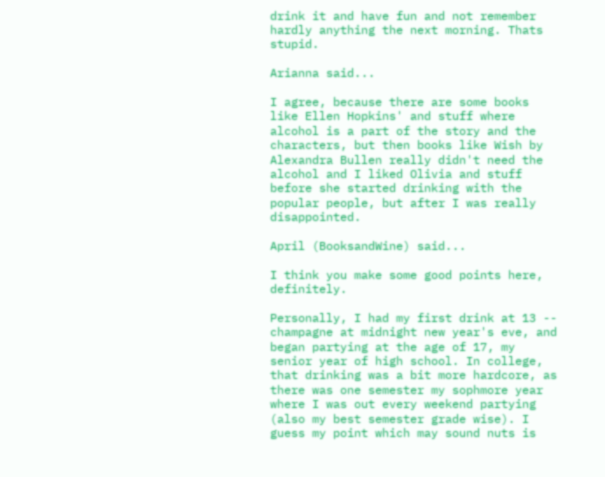drink it and have fun and not remember hardly anything the next morning. Thats stupid.

Arianna said...

I agree, because there are some books like Ellen Hopkins' and stuff where alcohol is a part of the story and the characters, but then books like Wish by Alexandra Bullen really didn't need the alcohol and I liked Olivia and stuff before she started drinking with the popular people, but after I was really disappointed.

April (BooksandWine) said...

I think you make some good points here, definitely.

Personally, I had my first drink at 13 -- champagne at midnight new year's eve, and began partying at the age of 17, my senior year of high school. In college, that drinking was a bit more hardcore, as there was one semester my sophmore year where I was out every weekend partying (also my best semester grade wise). I guess my point which may sound nuts is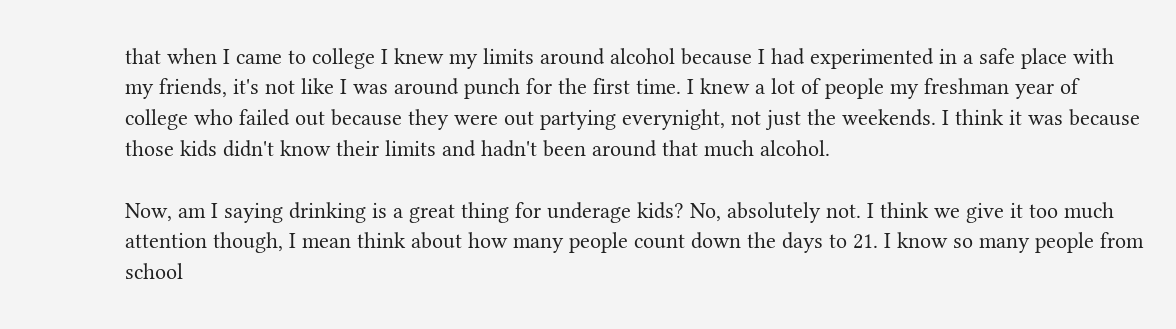that when I came to college I knew my limits around alcohol because I had experimented in a safe place with my friends, it's not like I was around punch for the first time. I knew a lot of people my freshman year of college who failed out because they were out partying everynight, not just the weekends. I think it was because those kids didn't know their limits and hadn't been around that much alcohol.

Now, am I saying drinking is a great thing for underage kids? No, absolutely not. I think we give it too much attention though, I mean think about how many people count down the days to 21. I know so many people from school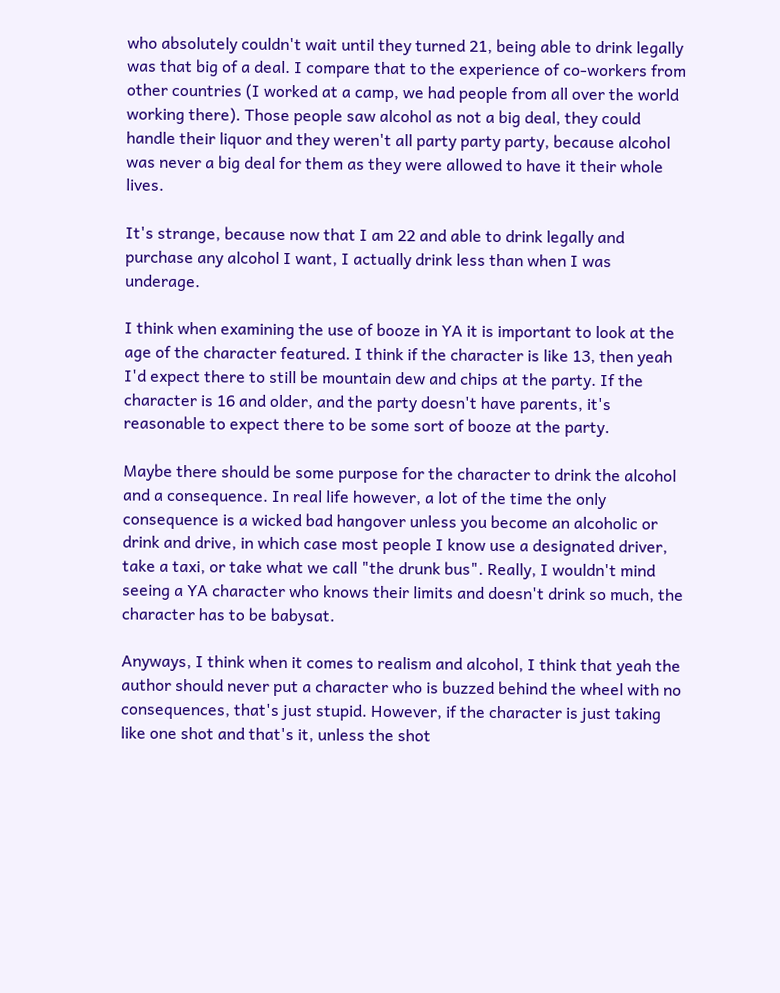who absolutely couldn't wait until they turned 21, being able to drink legally was that big of a deal. I compare that to the experience of co-workers from other countries (I worked at a camp, we had people from all over the world working there). Those people saw alcohol as not a big deal, they could handle their liquor and they weren't all party party party, because alcohol was never a big deal for them as they were allowed to have it their whole lives.

It's strange, because now that I am 22 and able to drink legally and purchase any alcohol I want, I actually drink less than when I was underage.

I think when examining the use of booze in YA it is important to look at the age of the character featured. I think if the character is like 13, then yeah I'd expect there to still be mountain dew and chips at the party. If the character is 16 and older, and the party doesn't have parents, it's reasonable to expect there to be some sort of booze at the party.

Maybe there should be some purpose for the character to drink the alcohol and a consequence. In real life however, a lot of the time the only consequence is a wicked bad hangover unless you become an alcoholic or drink and drive, in which case most people I know use a designated driver, take a taxi, or take what we call "the drunk bus". Really, I wouldn't mind seeing a YA character who knows their limits and doesn't drink so much, the character has to be babysat.

Anyways, I think when it comes to realism and alcohol, I think that yeah the author should never put a character who is buzzed behind the wheel with no consequences, that's just stupid. However, if the character is just taking like one shot and that's it, unless the shot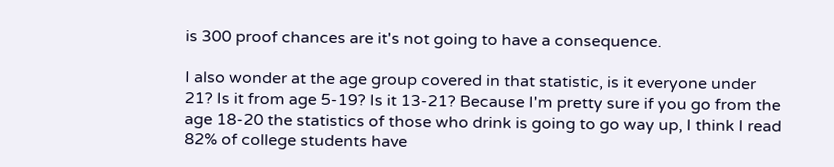is 300 proof chances are it's not going to have a consequence.

I also wonder at the age group covered in that statistic, is it everyone under 21? Is it from age 5-19? Is it 13-21? Because I'm pretty sure if you go from the age 18-20 the statistics of those who drink is going to go way up, I think I read 82% of college students have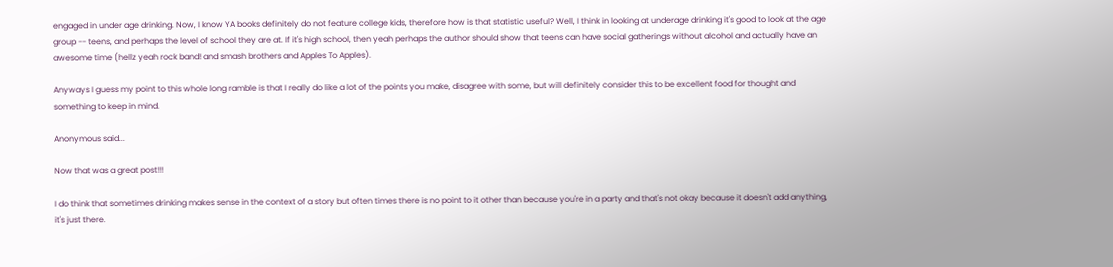engaged in under age drinking. Now, I know YA books definitely do not feature college kids, therefore how is that statistic useful? Well, I think in looking at underage drinking it's good to look at the age group -- teens, and perhaps the level of school they are at. If it's high school, then yeah perhaps the author should show that teens can have social gatherings without alcohol and actually have an awesome time (hellz yeah rock band! and smash brothers and Apples To Apples).

Anyways I guess my point to this whole long ramble is that I really do like a lot of the points you make, disagree with some, but will definitely consider this to be excellent food for thought and something to keep in mind.

Anonymous said...

Now that was a great post!!!

I do think that sometimes drinking makes sense in the context of a story but often times there is no point to it other than because you're in a party and that's not okay because it doesn't add anything, it's just there.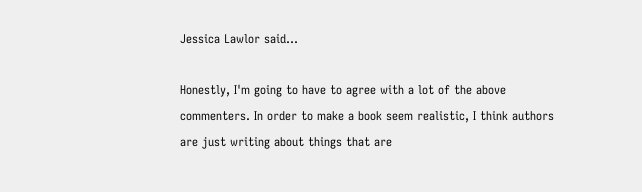Jessica Lawlor said...

Honestly, I'm going to have to agree with a lot of the above commenters. In order to make a book seem realistic, I think authors are just writing about things that are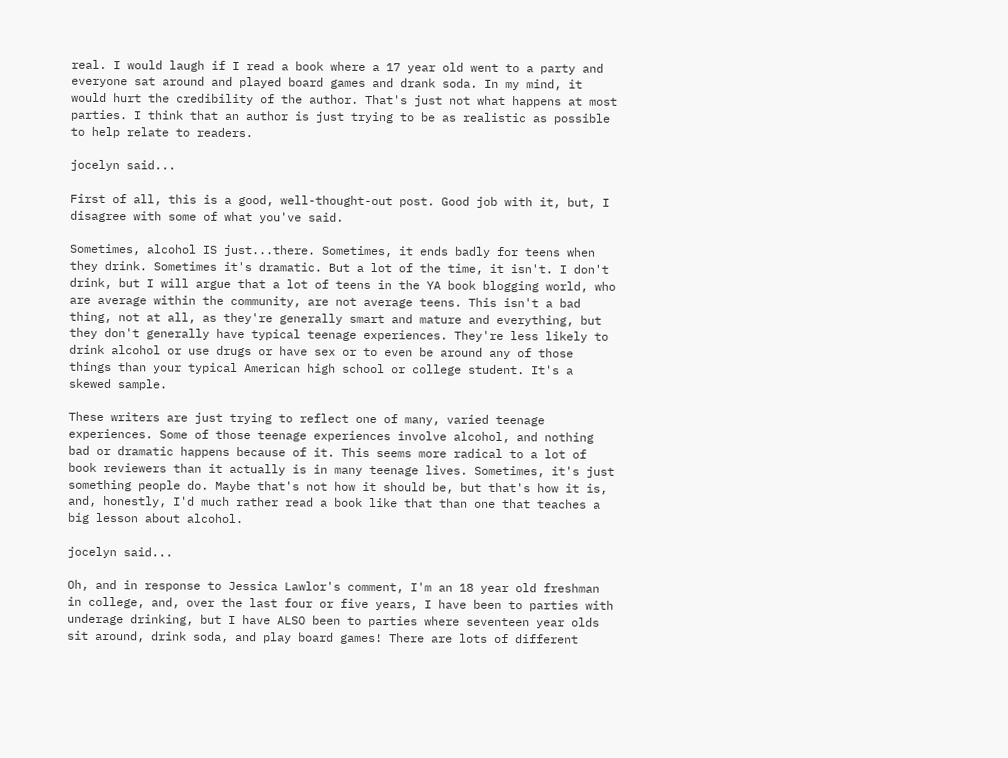real. I would laugh if I read a book where a 17 year old went to a party and everyone sat around and played board games and drank soda. In my mind, it would hurt the credibility of the author. That's just not what happens at most parties. I think that an author is just trying to be as realistic as possible to help relate to readers.

jocelyn said...

First of all, this is a good, well-thought-out post. Good job with it, but, I disagree with some of what you've said.

Sometimes, alcohol IS just...there. Sometimes, it ends badly for teens when they drink. Sometimes it's dramatic. But a lot of the time, it isn't. I don't drink, but I will argue that a lot of teens in the YA book blogging world, who are average within the community, are not average teens. This isn't a bad thing, not at all, as they're generally smart and mature and everything, but they don't generally have typical teenage experiences. They're less likely to drink alcohol or use drugs or have sex or to even be around any of those things than your typical American high school or college student. It's a skewed sample.

These writers are just trying to reflect one of many, varied teenage experiences. Some of those teenage experiences involve alcohol, and nothing bad or dramatic happens because of it. This seems more radical to a lot of book reviewers than it actually is in many teenage lives. Sometimes, it's just something people do. Maybe that's not how it should be, but that's how it is, and, honestly, I'd much rather read a book like that than one that teaches a big lesson about alcohol.

jocelyn said...

Oh, and in response to Jessica Lawlor's comment, I'm an 18 year old freshman in college, and, over the last four or five years, I have been to parties with underage drinking, but I have ALSO been to parties where seventeen year olds sit around, drink soda, and play board games! There are lots of different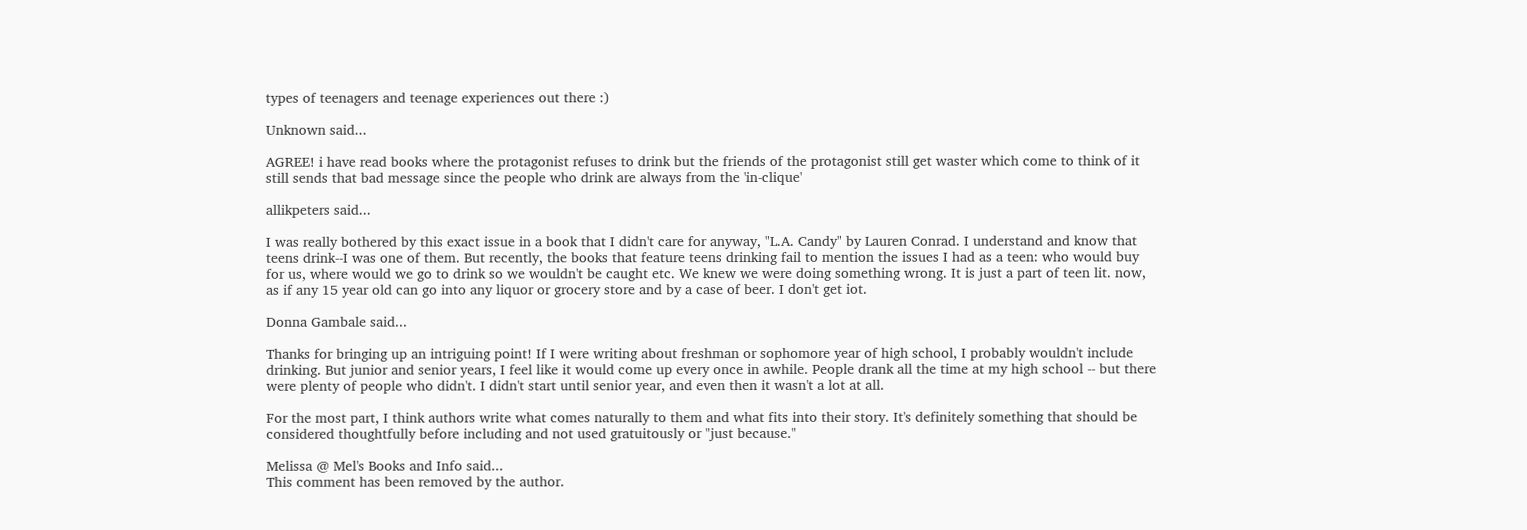types of teenagers and teenage experiences out there :)

Unknown said...

AGREE! i have read books where the protagonist refuses to drink but the friends of the protagonist still get waster which come to think of it still sends that bad message since the people who drink are always from the 'in-clique'

allikpeters said...

I was really bothered by this exact issue in a book that I didn't care for anyway, "L.A. Candy" by Lauren Conrad. I understand and know that teens drink--I was one of them. But recently, the books that feature teens drinking fail to mention the issues I had as a teen: who would buy for us, where would we go to drink so we wouldn't be caught etc. We knew we were doing something wrong. It is just a part of teen lit. now, as if any 15 year old can go into any liquor or grocery store and by a case of beer. I don't get iot.

Donna Gambale said...

Thanks for bringing up an intriguing point! If I were writing about freshman or sophomore year of high school, I probably wouldn't include drinking. But junior and senior years, I feel like it would come up every once in awhile. People drank all the time at my high school -- but there were plenty of people who didn't. I didn't start until senior year, and even then it wasn't a lot at all.

For the most part, I think authors write what comes naturally to them and what fits into their story. It's definitely something that should be considered thoughtfully before including and not used gratuitously or "just because."

Melissa @ Mel's Books and Info said...
This comment has been removed by the author.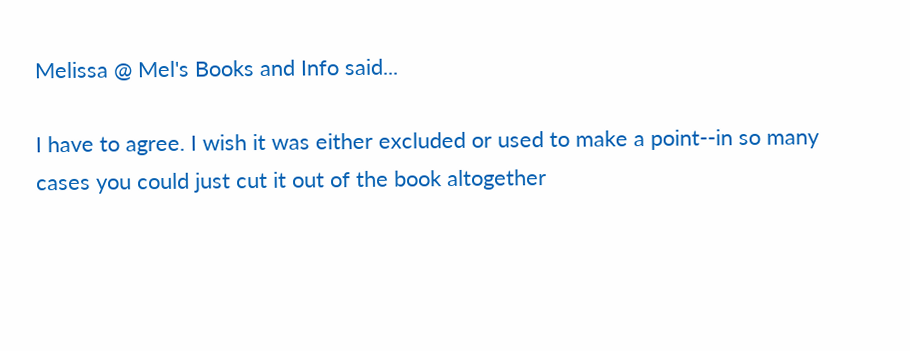Melissa @ Mel's Books and Info said...

I have to agree. I wish it was either excluded or used to make a point--in so many cases you could just cut it out of the book altogether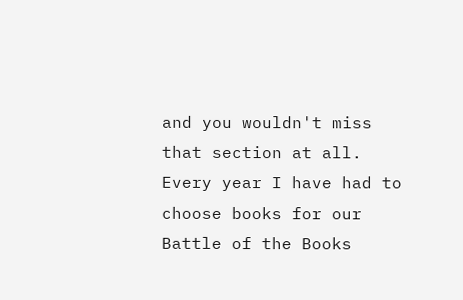and you wouldn't miss that section at all. Every year I have had to choose books for our Battle of the Books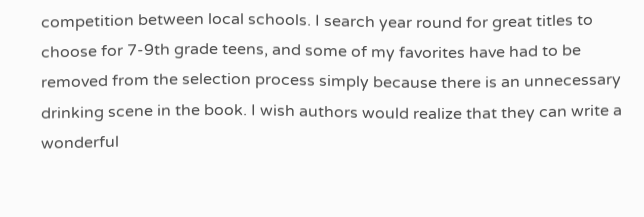competition between local schools. I search year round for great titles to choose for 7-9th grade teens, and some of my favorites have had to be removed from the selection process simply because there is an unnecessary drinking scene in the book. I wish authors would realize that they can write a wonderful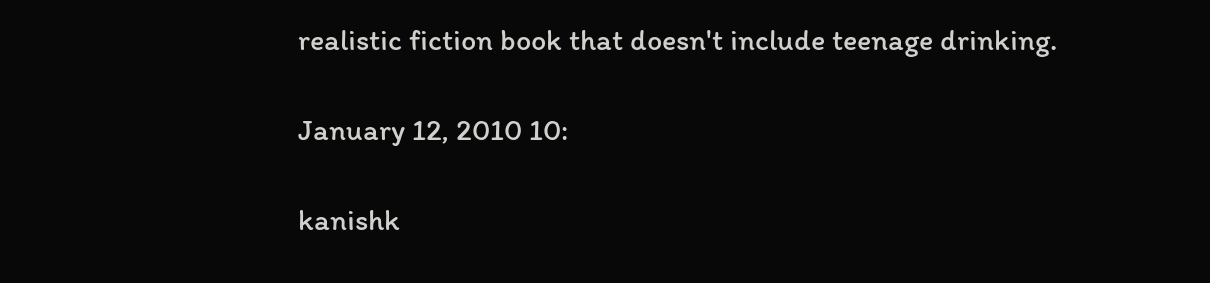realistic fiction book that doesn't include teenage drinking.

January 12, 2010 10:

kanishk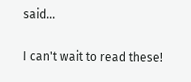said...

I can't wait to read these!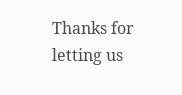Thanks for letting us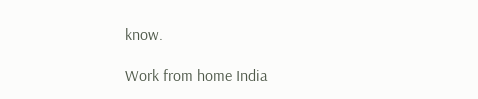know.

Work from home India